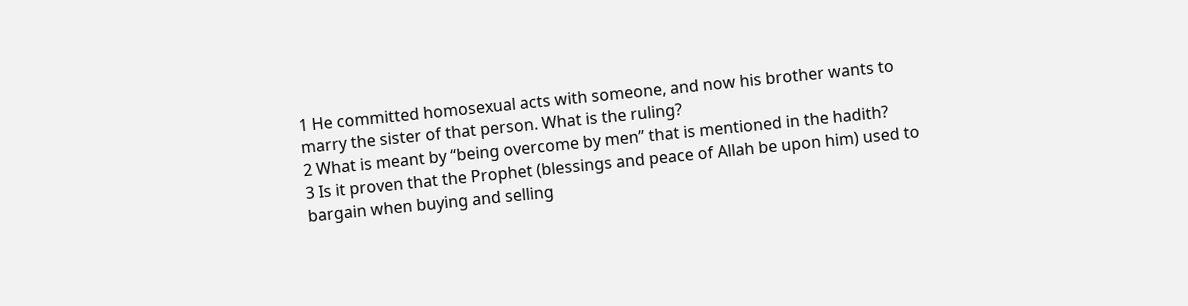1 He committed homosexual acts with someone, and now his brother wants to marry the sister of that person. What is the ruling?
2 What is meant by “being overcome by men” that is mentioned in the hadith?
3 Is it proven that the Prophet (blessings and peace of Allah be upon him) used to bargain when buying and selling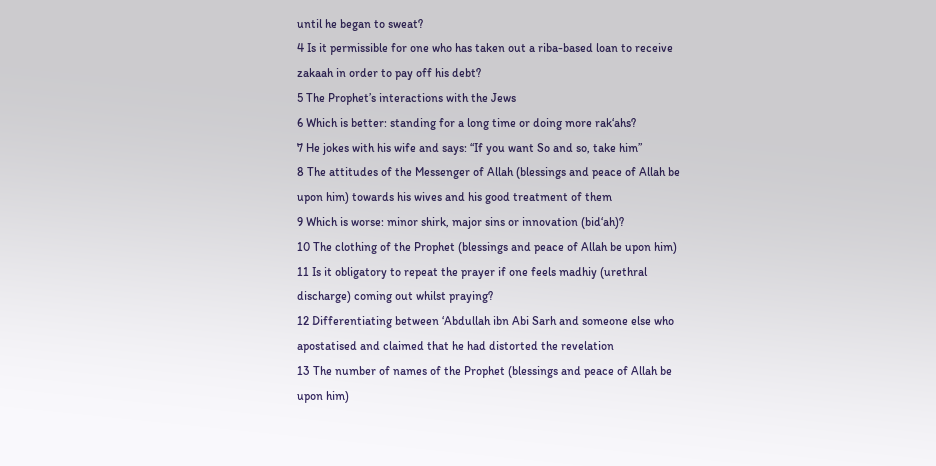until he began to sweat?
4 Is it permissible for one who has taken out a riba-based loan to receive zakaah in order to pay off his debt?
5 The Prophet’s interactions with the Jews
6 Which is better: standing for a long time or doing more rak‘ahs?
7 He jokes with his wife and says: “If you want So and so, take him”
8 The attitudes of the Messenger of Allah (blessings and peace of Allah be upon him) towards his wives and his good treatment of them
9 Which is worse: minor shirk, major sins or innovation (bid‘ah)?
10 The clothing of the Prophet (blessings and peace of Allah be upon him)
11 Is it obligatory to repeat the prayer if one feels madhiy (urethral discharge) coming out whilst praying?
12 Differentiating between ‘Abdullah ibn Abi Sarh and someone else who apostatised and claimed that he had distorted the revelation
13 The number of names of the Prophet (blessings and peace of Allah be upon him)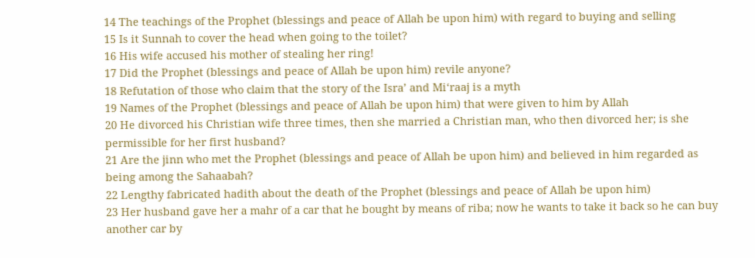14 The teachings of the Prophet (blessings and peace of Allah be upon him) with regard to buying and selling
15 Is it Sunnah to cover the head when going to the toilet?
16 His wife accused his mother of stealing her ring!
17 Did the Prophet (blessings and peace of Allah be upon him) revile anyone?
18 Refutation of those who claim that the story of the Isra’ and Mi‘raaj is a myth
19 Names of the Prophet (blessings and peace of Allah be upon him) that were given to him by Allah
20 He divorced his Christian wife three times, then she married a Christian man, who then divorced her; is she permissible for her first husband?
21 Are the jinn who met the Prophet (blessings and peace of Allah be upon him) and believed in him regarded as being among the Sahaabah?
22 Lengthy fabricated hadith about the death of the Prophet (blessings and peace of Allah be upon him)
23 Her husband gave her a mahr of a car that he bought by means of riba; now he wants to take it back so he can buy another car by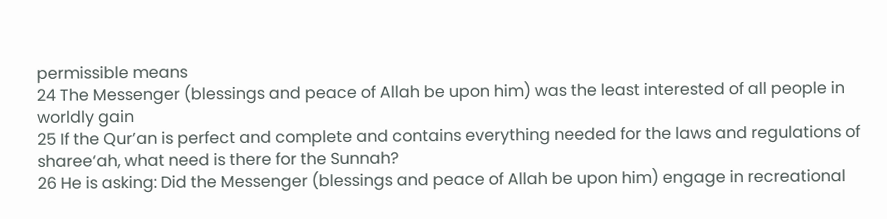permissible means
24 The Messenger (blessings and peace of Allah be upon him) was the least interested of all people in worldly gain
25 If the Qur’an is perfect and complete and contains everything needed for the laws and regulations of sharee‘ah, what need is there for the Sunnah?
26 He is asking: Did the Messenger (blessings and peace of Allah be upon him) engage in recreational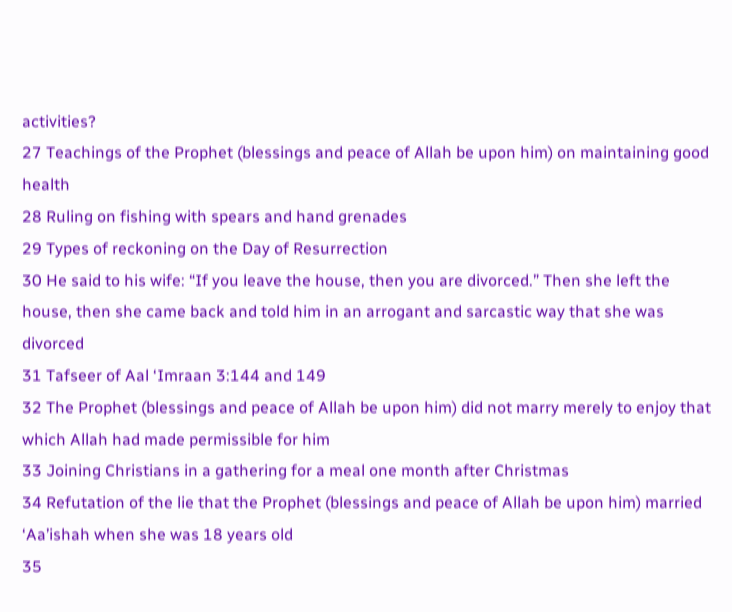activities?
27 Teachings of the Prophet (blessings and peace of Allah be upon him) on maintaining good health
28 Ruling on fishing with spears and hand grenades
29 Types of reckoning on the Day of Resurrection
30 He said to his wife: “If you leave the house, then you are divorced.” Then she left the house, then she came back and told him in an arrogant and sarcastic way that she was divorced
31 Tafseer of Aal ‘Imraan 3:144 and 149
32 The Prophet (blessings and peace of Allah be upon him) did not marry merely to enjoy that which Allah had made permissible for him
33 Joining Christians in a gathering for a meal one month after Christmas
34 Refutation of the lie that the Prophet (blessings and peace of Allah be upon him) married ‘Aa’ishah when she was 18 years old
35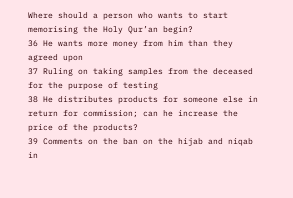Where should a person who wants to start memorising the Holy Qur’an begin?
36 He wants more money from him than they agreed upon
37 Ruling on taking samples from the deceased for the purpose of testing
38 He distributes products for someone else in return for commission; can he increase the price of the products?
39 Comments on the ban on the hijab and niqab in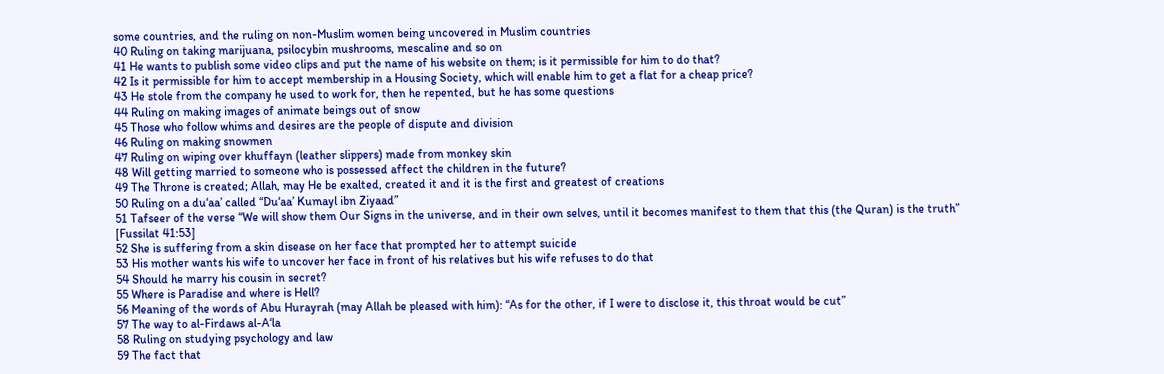some countries, and the ruling on non-Muslim women being uncovered in Muslim countries
40 Ruling on taking marijuana, psilocybin mushrooms, mescaline and so on
41 He wants to publish some video clips and put the name of his website on them; is it permissible for him to do that?
42 Is it permissible for him to accept membership in a Housing Society, which will enable him to get a flat for a cheap price?
43 He stole from the company he used to work for, then he repented, but he has some questions
44 Ruling on making images of animate beings out of snow
45 Those who follow whims and desires are the people of dispute and division
46 Ruling on making snowmen
47 Ruling on wiping over khuffayn (leather slippers) made from monkey skin
48 Will getting married to someone who is possessed affect the children in the future?
49 The Throne is created; Allah, may He be exalted, created it and it is the first and greatest of creations
50 Ruling on a du‘aa’ called “Du‘aa’ Kumayl ibn Ziyaad”
51 Tafseer of the verse “We will show them Our Signs in the universe, and in their own selves, until it becomes manifest to them that this (the Quran) is the truth” [Fussilat 41:53]
52 She is suffering from a skin disease on her face that prompted her to attempt suicide
53 His mother wants his wife to uncover her face in front of his relatives but his wife refuses to do that
54 Should he marry his cousin in secret?
55 Where is Paradise and where is Hell?
56 Meaning of the words of Abu Hurayrah (may Allah be pleased with him): “As for the other, if I were to disclose it, this throat would be cut”
57 The way to al-Firdaws al-A‘la
58 Ruling on studying psychology and law
59 The fact that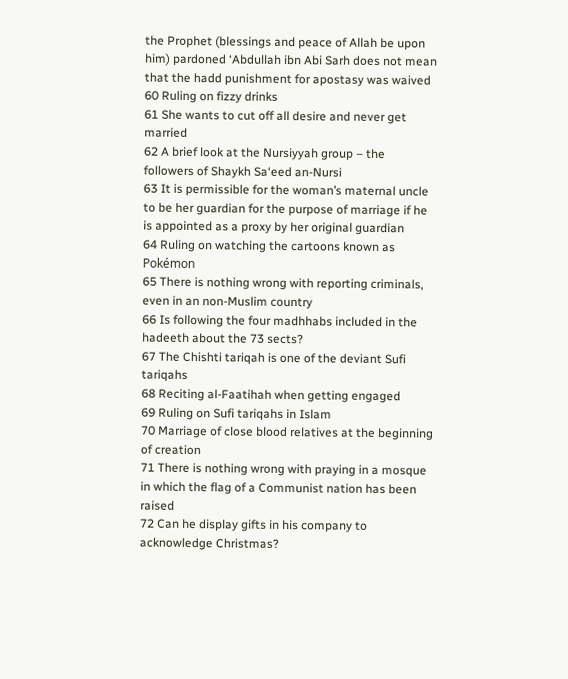the Prophet (blessings and peace of Allah be upon him) pardoned ‘Abdullah ibn Abi Sarh does not mean that the hadd punishment for apostasy was waived
60 Ruling on fizzy drinks
61 She wants to cut off all desire and never get married
62 A brief look at the Nursiyyah group – the followers of Shaykh Sa‘eed an-Nursi
63 It is permissible for the woman’s maternal uncle to be her guardian for the purpose of marriage if he is appointed as a proxy by her original guardian
64 Ruling on watching the cartoons known as Pokémon
65 There is nothing wrong with reporting criminals, even in an non-Muslim country
66 Is following the four madhhabs included in the hadeeth about the 73 sects?
67 The Chishti tariqah is one of the deviant Sufi tariqahs
68 Reciting al-Faatihah when getting engaged
69 Ruling on Sufi tariqahs in Islam
70 Marriage of close blood relatives at the beginning of creation
71 There is nothing wrong with praying in a mosque in which the flag of a Communist nation has been raised
72 Can he display gifts in his company to acknowledge Christmas?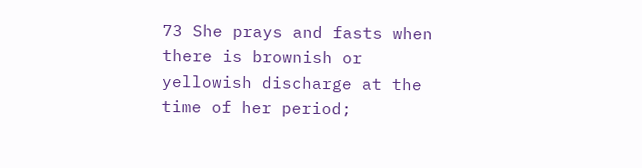73 She prays and fasts when there is brownish or yellowish discharge at the time of her period;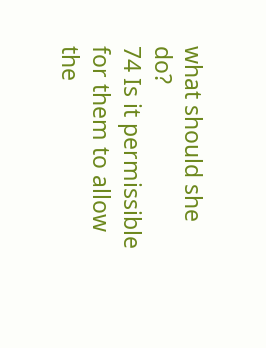what should she do?
74 Is it permissible for them to allow the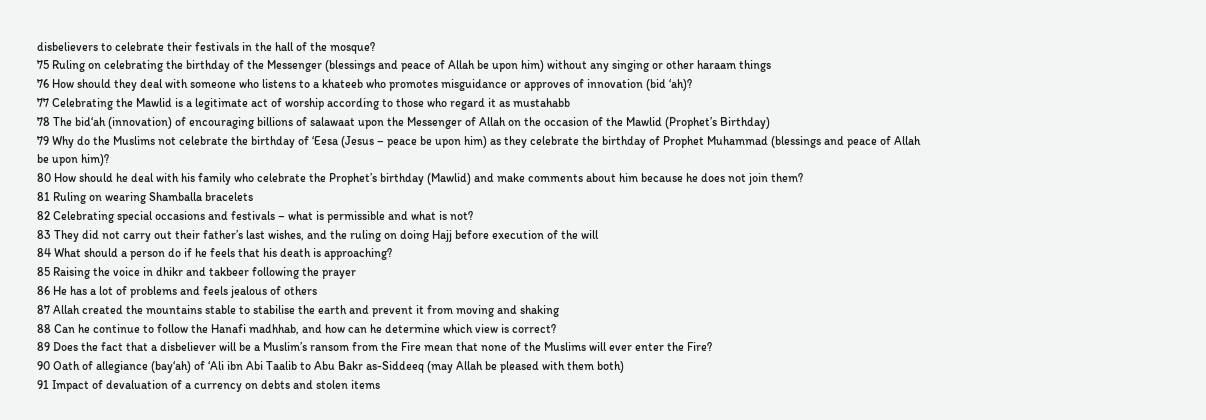disbelievers to celebrate their festivals in the hall of the mosque?
75 Ruling on celebrating the birthday of the Messenger (blessings and peace of Allah be upon him) without any singing or other haraam things
76 How should they deal with someone who listens to a khateeb who promotes misguidance or approves of innovation (bid ‘ah)?
77 Celebrating the Mawlid is a legitimate act of worship according to those who regard it as mustahabb
78 The bid‘ah (innovation) of encouraging billions of salawaat upon the Messenger of Allah on the occasion of the Mawlid (Prophet’s Birthday)
79 Why do the Muslims not celebrate the birthday of ‘Eesa (Jesus – peace be upon him) as they celebrate the birthday of Prophet Muhammad (blessings and peace of Allah be upon him)?
80 How should he deal with his family who celebrate the Prophet’s birthday (Mawlid) and make comments about him because he does not join them?
81 Ruling on wearing Shamballa bracelets
82 Celebrating special occasions and festivals – what is permissible and what is not?
83 They did not carry out their father’s last wishes, and the ruling on doing Hajj before execution of the will
84 What should a person do if he feels that his death is approaching?
85 Raising the voice in dhikr and takbeer following the prayer
86 He has a lot of problems and feels jealous of others
87 Allah created the mountains stable to stabilise the earth and prevent it from moving and shaking
88 Can he continue to follow the Hanafi madhhab, and how can he determine which view is correct?
89 Does the fact that a disbeliever will be a Muslim’s ransom from the Fire mean that none of the Muslims will ever enter the Fire?
90 Oath of allegiance (bay‘ah) of ‘Ali ibn Abi Taalib to Abu Bakr as-Siddeeq (may Allah be pleased with them both)
91 Impact of devaluation of a currency on debts and stolen items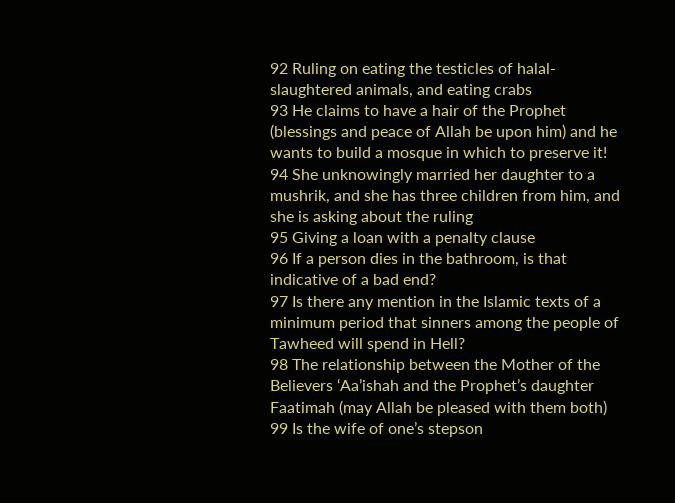92 Ruling on eating the testicles of halal-slaughtered animals, and eating crabs
93 He claims to have a hair of the Prophet (blessings and peace of Allah be upon him) and he wants to build a mosque in which to preserve it!
94 She unknowingly married her daughter to a mushrik, and she has three children from him, and she is asking about the ruling
95 Giving a loan with a penalty clause
96 If a person dies in the bathroom, is that indicative of a bad end?
97 Is there any mention in the Islamic texts of a minimum period that sinners among the people of Tawheed will spend in Hell?
98 The relationship between the Mother of the Believers ‘Aa’ishah and the Prophet’s daughter Faatimah (may Allah be pleased with them both)
99 Is the wife of one’s stepson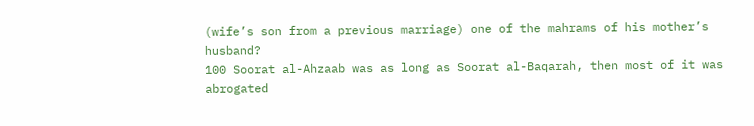(wife’s son from a previous marriage) one of the mahrams of his mother’s husband?
100 Soorat al-Ahzaab was as long as Soorat al-Baqarah, then most of it was abrogated